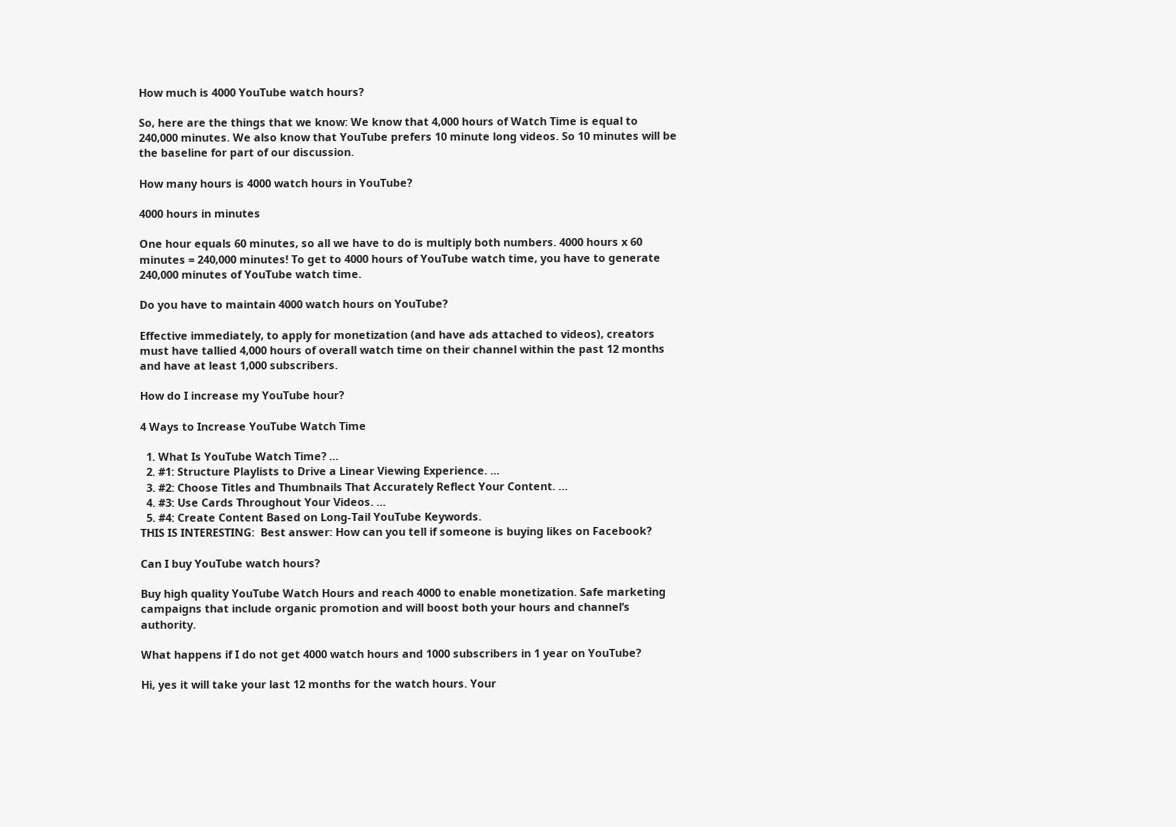How much is 4000 YouTube watch hours?

So, here are the things that we know: We know that 4,000 hours of Watch Time is equal to 240,000 minutes. We also know that YouTube prefers 10 minute long videos. So 10 minutes will be the baseline for part of our discussion.

How many hours is 4000 watch hours in YouTube?

4000 hours in minutes

One hour equals 60 minutes, so all we have to do is multiply both numbers. 4000 hours x 60 minutes = 240,000 minutes! To get to 4000 hours of YouTube watch time, you have to generate 240,000 minutes of YouTube watch time.

Do you have to maintain 4000 watch hours on YouTube?

Effective immediately, to apply for monetization (and have ads attached to videos), creators must have tallied 4,000 hours of overall watch time on their channel within the past 12 months and have at least 1,000 subscribers.

How do I increase my YouTube hour?

4 Ways to Increase YouTube Watch Time

  1. What Is YouTube Watch Time? …
  2. #1: Structure Playlists to Drive a Linear Viewing Experience. …
  3. #2: Choose Titles and Thumbnails That Accurately Reflect Your Content. …
  4. #3: Use Cards Throughout Your Videos. …
  5. #4: Create Content Based on Long-Tail YouTube Keywords.
THIS IS INTERESTING:  Best answer: How can you tell if someone is buying likes on Facebook?

Can I buy YouTube watch hours?

Buy high quality YouTube Watch Hours and reach 4000 to enable monetization. Safe marketing campaigns that include organic promotion and will boost both your hours and channel’s authority.

What happens if I do not get 4000 watch hours and 1000 subscribers in 1 year on YouTube?

Hi, yes it will take your last 12 months for the watch hours. Your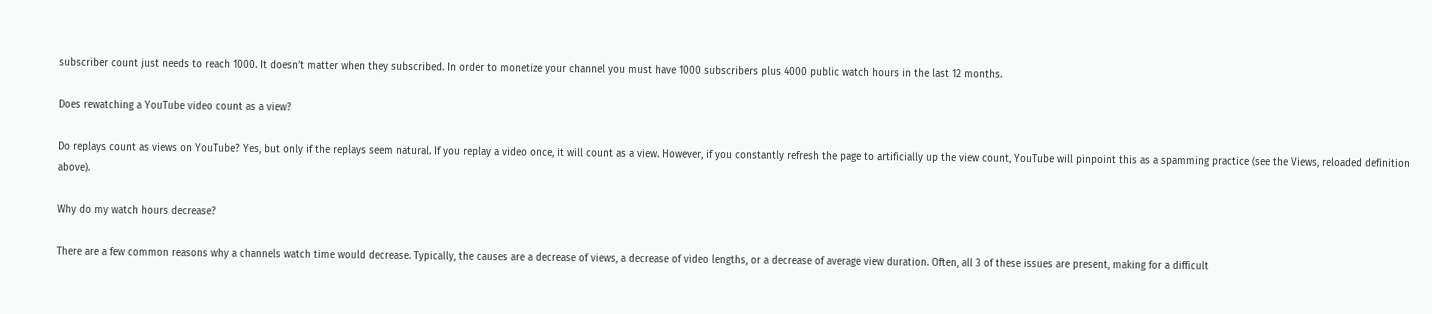subscriber count just needs to reach 1000. It doesn’t matter when they subscribed. In order to monetize your channel you must have 1000 subscribers plus 4000 public watch hours in the last 12 months.

Does rewatching a YouTube video count as a view?

Do replays count as views on YouTube? Yes, but only if the replays seem natural. If you replay a video once, it will count as a view. However, if you constantly refresh the page to artificially up the view count, YouTube will pinpoint this as a spamming practice (see the Views, reloaded definition above).

Why do my watch hours decrease?

There are a few common reasons why a channels watch time would decrease. Typically, the causes are a decrease of views, a decrease of video lengths, or a decrease of average view duration. Often, all 3 of these issues are present, making for a difficult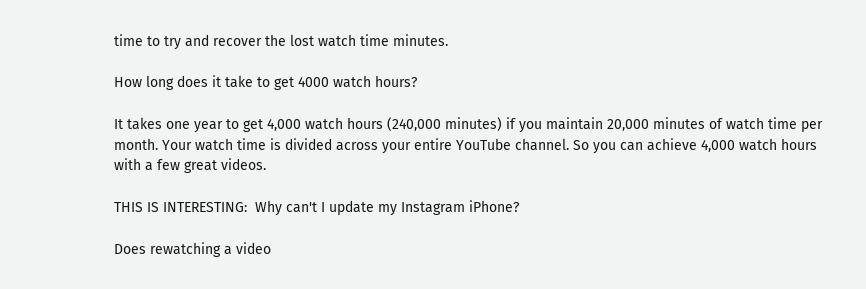time to try and recover the lost watch time minutes.

How long does it take to get 4000 watch hours?

It takes one year to get 4,000 watch hours (240,000 minutes) if you maintain 20,000 minutes of watch time per month. Your watch time is divided across your entire YouTube channel. So you can achieve 4,000 watch hours with a few great videos.

THIS IS INTERESTING:  Why can't I update my Instagram iPhone?

Does rewatching a video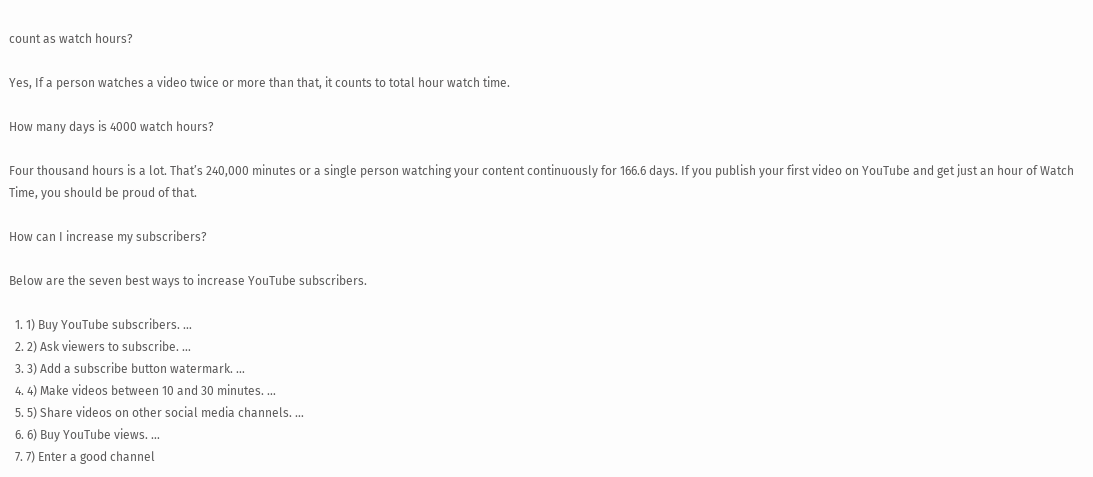count as watch hours?

Yes, If a person watches a video twice or more than that, it counts to total hour watch time.

How many days is 4000 watch hours?

Four thousand hours is a lot. That’s 240,000 minutes or a single person watching your content continuously for 166.6 days. If you publish your first video on YouTube and get just an hour of Watch Time, you should be proud of that.

How can I increase my subscribers?

Below are the seven best ways to increase YouTube subscribers.

  1. 1) Buy YouTube subscribers. …
  2. 2) Ask viewers to subscribe. …
  3. 3) Add a subscribe button watermark. …
  4. 4) Make videos between 10 and 30 minutes. …
  5. 5) Share videos on other social media channels. …
  6. 6) Buy YouTube views. …
  7. 7) Enter a good channel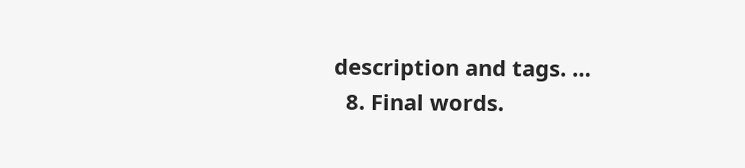description and tags. …
  8. Final words.